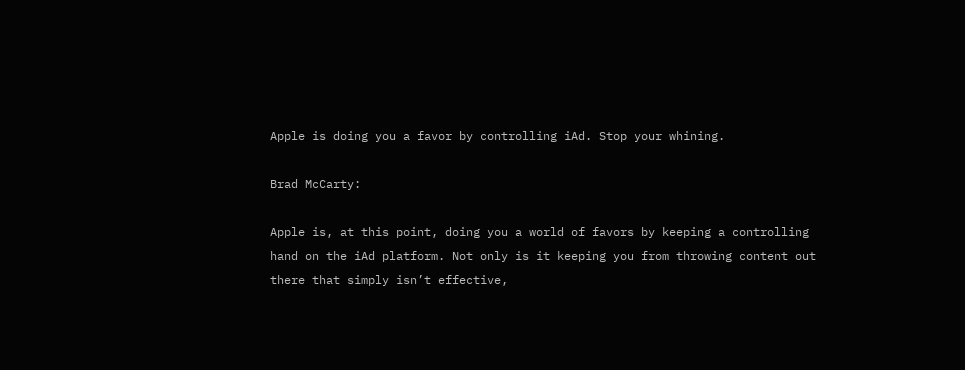Apple is doing you a favor by controlling iAd. Stop your whining.

Brad McCarty:

Apple is, at this point, doing you a world of favors by keeping a controlling hand on the iAd platform. Not only is it keeping you from throwing content out there that simply isn’t effective,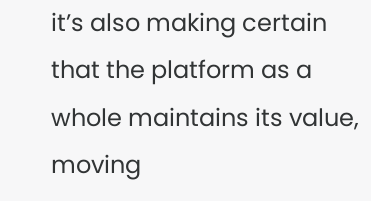it’s also making certain that the platform as a whole maintains its value, moving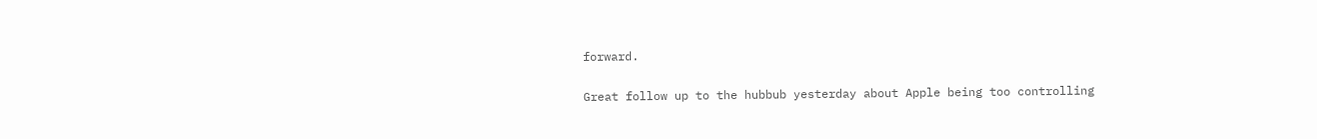forward.

Great follow up to the hubbub yesterday about Apple being too controlling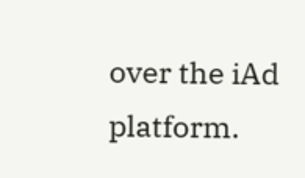over the iAd platform.